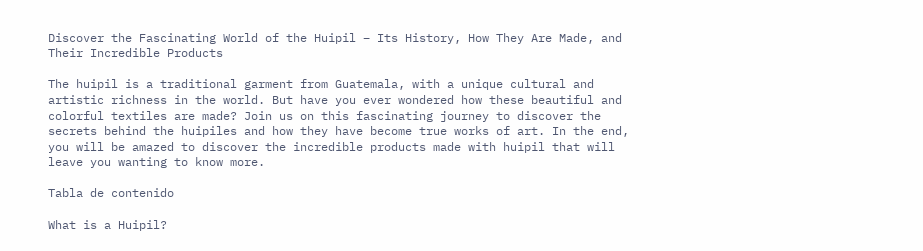Discover the Fascinating World of the Huipil – Its History, How They Are Made, and Their Incredible Products

The huipil is a traditional garment from Guatemala, with a unique cultural and artistic richness in the world. But have you ever wondered how these beautiful and colorful textiles are made? Join us on this fascinating journey to discover the secrets behind the huipiles and how they have become true works of art. In the end, you will be amazed to discover the incredible products made with huipil that will leave you wanting to know more.

Tabla de contenido

What is a Huipil?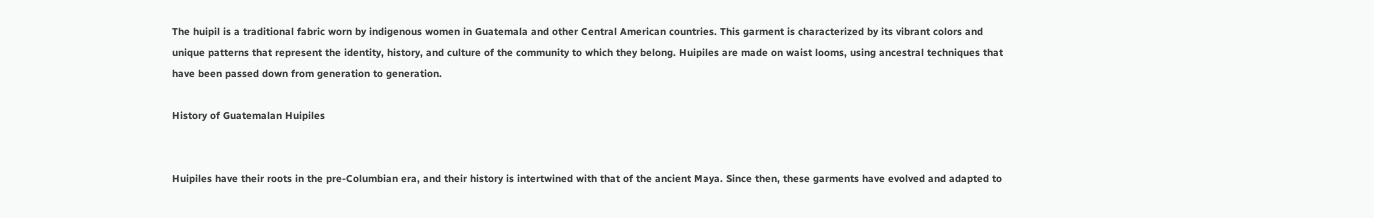The huipil is a traditional fabric worn by indigenous women in Guatemala and other Central American countries. This garment is characterized by its vibrant colors and unique patterns that represent the identity, history, and culture of the community to which they belong. Huipiles are made on waist looms, using ancestral techniques that have been passed down from generation to generation.

History of Guatemalan Huipiles


Huipiles have their roots in the pre-Columbian era, and their history is intertwined with that of the ancient Maya. Since then, these garments have evolved and adapted to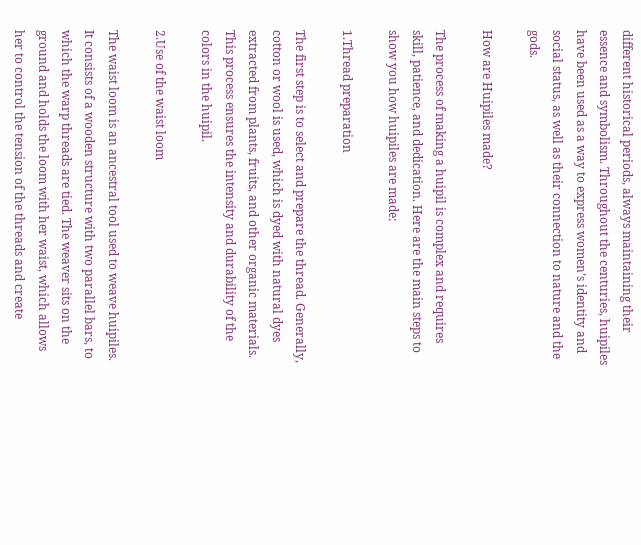different historical periods, always maintaining their essence and symbolism. Throughout the centuries, huipiles have been used as a way to express women’s identity and social status, as well as their connection to nature and the gods.

How are Huipiles made?

The process of making a huipil is complex and requires skill, patience, and dedication. Here are the main steps to show you how huipiles are made:

1.Thread preparation

The first step is to select and prepare the thread. Generally, cotton or wool is used, which is dyed with natural dyes extracted from plants, fruits, and other organic materials. This process ensures the intensity and durability of the colors in the huipil.

2.Use of the waist loom

The waist loom is an ancestral tool used to weave huipiles. It consists of a wooden structure with two parallel bars, to which the warp threads are tied. The weaver sits on the ground and holds the loom with her waist, which allows her to control the tension of the threads and create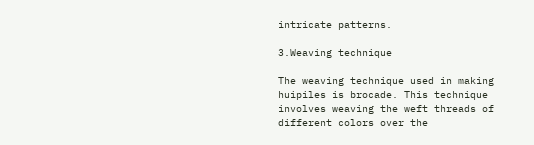intricate patterns.

3.Weaving technique

The weaving technique used in making huipiles is brocade. This technique involves weaving the weft threads of different colors over the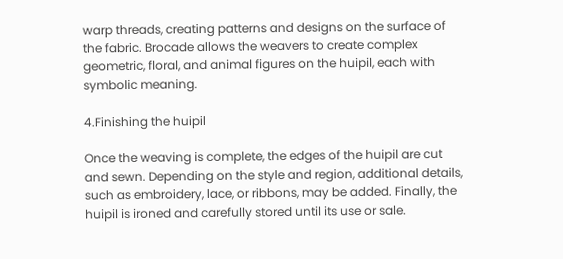warp threads, creating patterns and designs on the surface of the fabric. Brocade allows the weavers to create complex geometric, floral, and animal figures on the huipil, each with symbolic meaning.

4.Finishing the huipil

Once the weaving is complete, the edges of the huipil are cut and sewn. Depending on the style and region, additional details, such as embroidery, lace, or ribbons, may be added. Finally, the huipil is ironed and carefully stored until its use or sale.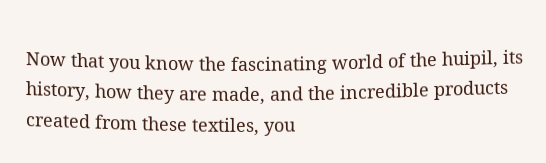Now that you know the fascinating world of the huipil, its history, how they are made, and the incredible products created from these textiles, you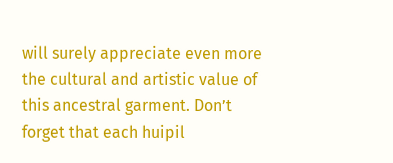will surely appreciate even more the cultural and artistic value of this ancestral garment. Don’t forget that each huipil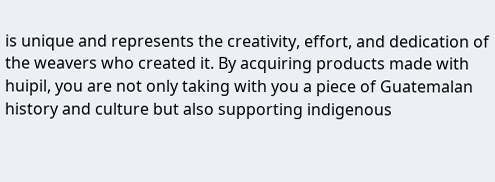is unique and represents the creativity, effort, and dedication of the weavers who created it. By acquiring products made with huipil, you are not only taking with you a piece of Guatemalan history and culture but also supporting indigenous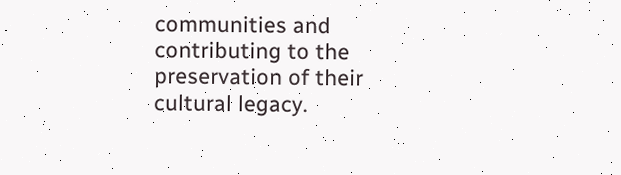communities and contributing to the preservation of their cultural legacy.